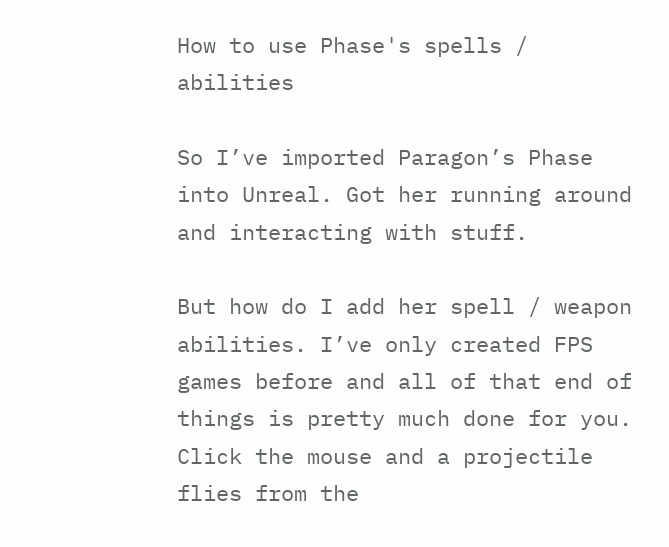How to use Phase's spells / abilities

So I’ve imported Paragon’s Phase into Unreal. Got her running around and interacting with stuff.

But how do I add her spell / weapon abilities. I’ve only created FPS games before and all of that end of things is pretty much done for you. Click the mouse and a projectile flies from the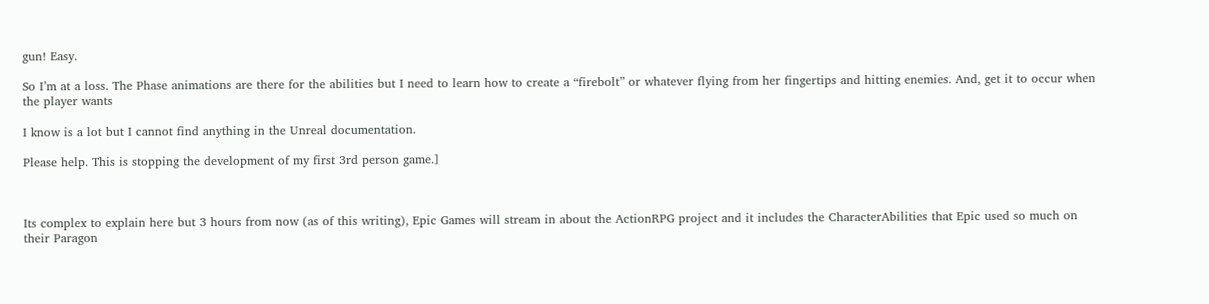gun! Easy.

So I’m at a loss. The Phase animations are there for the abilities but I need to learn how to create a “firebolt” or whatever flying from her fingertips and hitting enemies. And, get it to occur when the player wants

I know is a lot but I cannot find anything in the Unreal documentation.

Please help. This is stopping the development of my first 3rd person game.]



Its complex to explain here but 3 hours from now (as of this writing), Epic Games will stream in about the ActionRPG project and it includes the CharacterAbilities that Epic used so much on their Paragon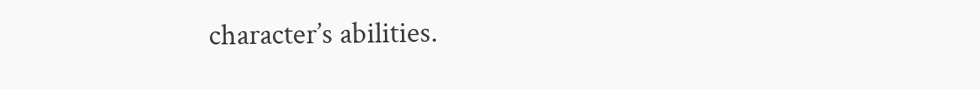character’s abilities.